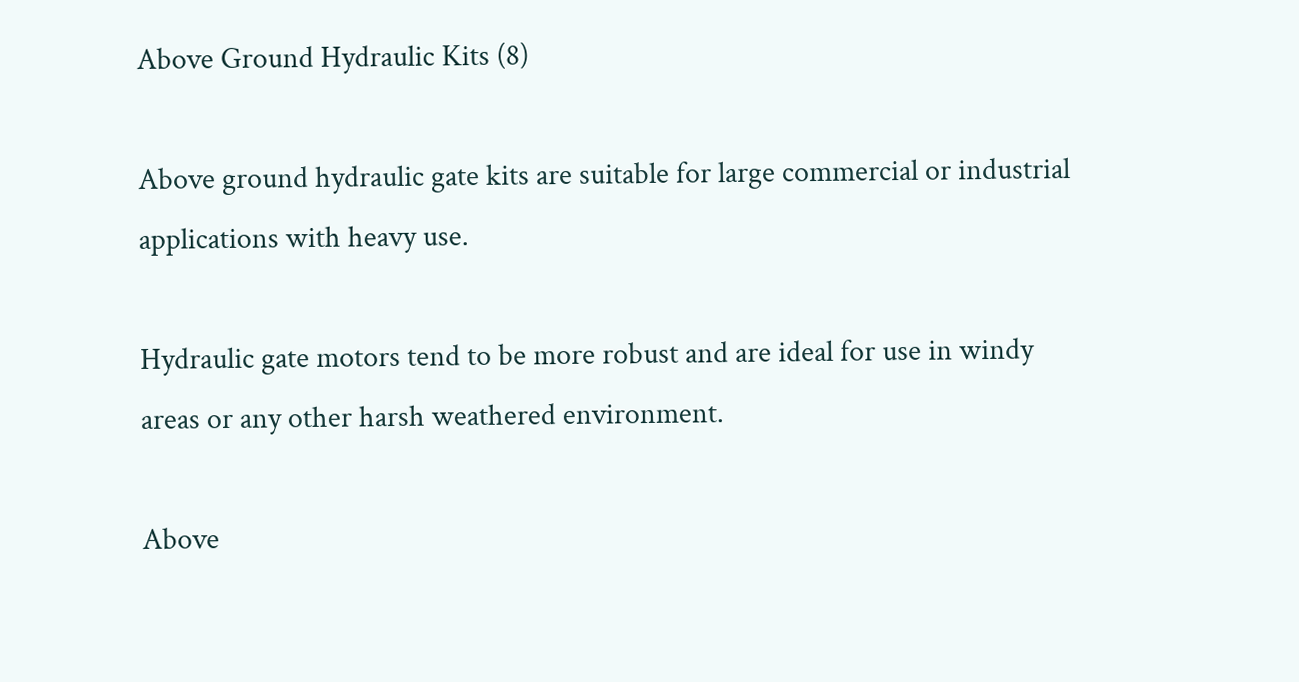Above Ground Hydraulic Kits (8)

Above ground hydraulic gate kits are suitable for large commercial or industrial applications with heavy use.

Hydraulic gate motors tend to be more robust and are ideal for use in windy areas or any other harsh weathered environment.

Above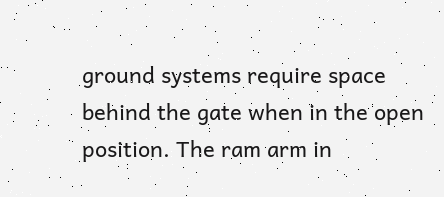ground systems require space behind the gate when in the open position. The ram arm in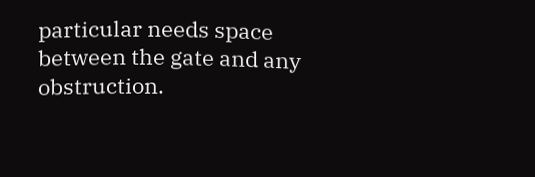particular needs space between the gate and any obstruction.